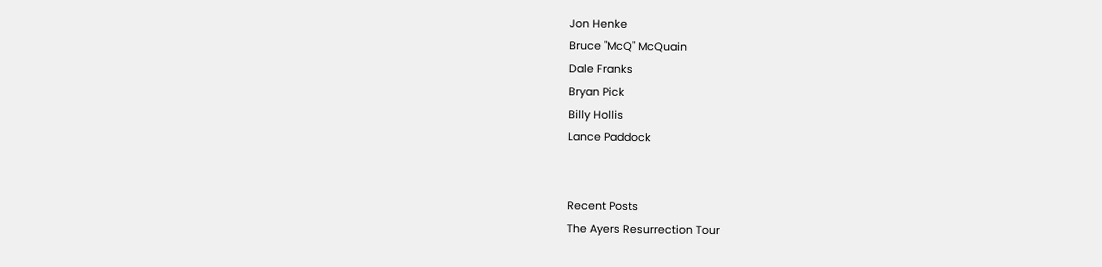Jon Henke
Bruce "McQ" McQuain
Dale Franks
Bryan Pick
Billy Hollis
Lance Paddock


Recent Posts
The Ayers Resurrection Tour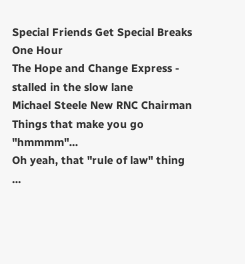Special Friends Get Special Breaks
One Hour
The Hope and Change Express - stalled in the slow lane
Michael Steele New RNC Chairman
Things that make you go "hmmmm"...
Oh yeah, that "rule of law" thing ...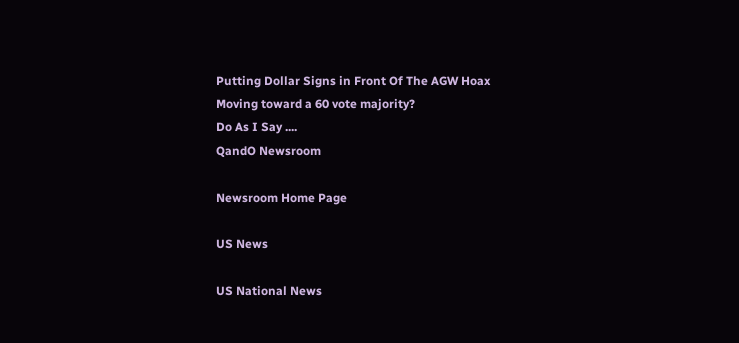Putting Dollar Signs in Front Of The AGW Hoax
Moving toward a 60 vote majority?
Do As I Say ....
QandO Newsroom

Newsroom Home Page

US News

US National News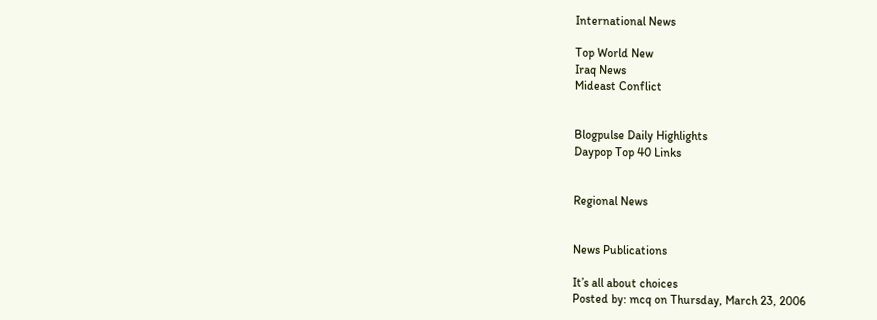International News

Top World New
Iraq News
Mideast Conflict


Blogpulse Daily Highlights
Daypop Top 40 Links


Regional News


News Publications

It’s all about choices
Posted by: mcq on Thursday, March 23, 2006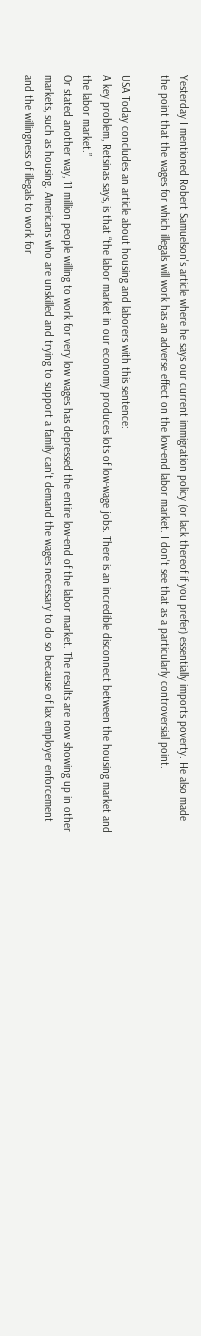Yesterday I mentioned Robert Samuelson's article where he says our current immigration policy (or lack thereof if you prefer) essentially imports poverty. He also made the point that the wages for which illegals will work has an adverse effect on the low-end labor market. I don't see that as a particularly controversial point.

USA Today concludes an article about housing and laborers with this sentence:
A key problem, Retsinas says, is that “the labor market in our economy produces lots of low-wage jobs. There is an incredible disconnect between the housing market and the labor market.”
Or stated another way, 11 million people willing to work for very low wages has depressed the entire low-end of the labor market. The results are now showing up in other markets, such as housing. Americans who are unskilled and trying to support a family can't demand the wages necessary to do so because of lax employer enforcement and the willingness of illegals to work for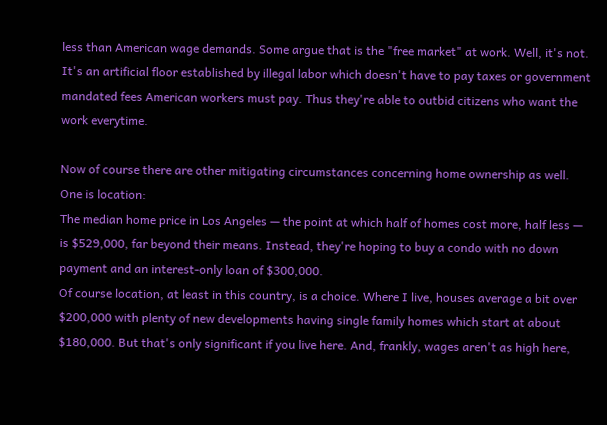less than American wage demands. Some argue that is the "free market" at work. Well, it's not. It's an artificial floor established by illegal labor which doesn't have to pay taxes or government mandated fees American workers must pay. Thus they're able to outbid citizens who want the work everytime.

Now of course there are other mitigating circumstances concerning home ownership as well. One is location:
The median home price in Los Angeles — the point at which half of homes cost more, half less — is $529,000, far beyond their means. Instead, they're hoping to buy a condo with no down payment and an interest-only loan of $300,000.
Of course location, at least in this country, is a choice. Where I live, houses average a bit over $200,000 with plenty of new developments having single family homes which start at about $180,000. But that's only significant if you live here. And, frankly, wages aren't as high here,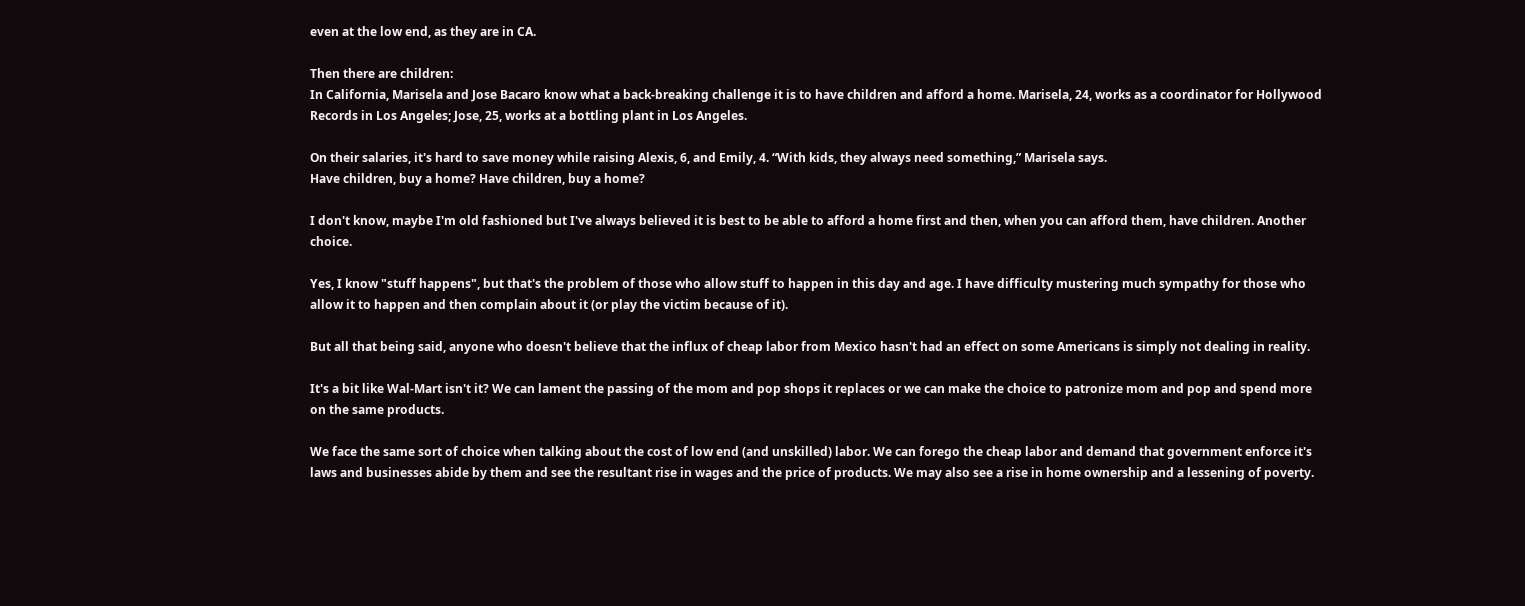even at the low end, as they are in CA.

Then there are children:
In California, Marisela and Jose Bacaro know what a back-breaking challenge it is to have children and afford a home. Marisela, 24, works as a coordinator for Hollywood Records in Los Angeles; Jose, 25, works at a bottling plant in Los Angeles.

On their salaries, it's hard to save money while raising Alexis, 6, and Emily, 4. “With kids, they always need something,” Marisela says.
Have children, buy a home? Have children, buy a home?

I don't know, maybe I'm old fashioned but I've always believed it is best to be able to afford a home first and then, when you can afford them, have children. Another choice.

Yes, I know "stuff happens", but that's the problem of those who allow stuff to happen in this day and age. I have difficulty mustering much sympathy for those who allow it to happen and then complain about it (or play the victim because of it).

But all that being said, anyone who doesn't believe that the influx of cheap labor from Mexico hasn't had an effect on some Americans is simply not dealing in reality.

It's a bit like Wal-Mart isn't it? We can lament the passing of the mom and pop shops it replaces or we can make the choice to patronize mom and pop and spend more on the same products.

We face the same sort of choice when talking about the cost of low end (and unskilled) labor. We can forego the cheap labor and demand that government enforce it's laws and businesses abide by them and see the resultant rise in wages and the price of products. We may also see a rise in home ownership and a lessening of poverty.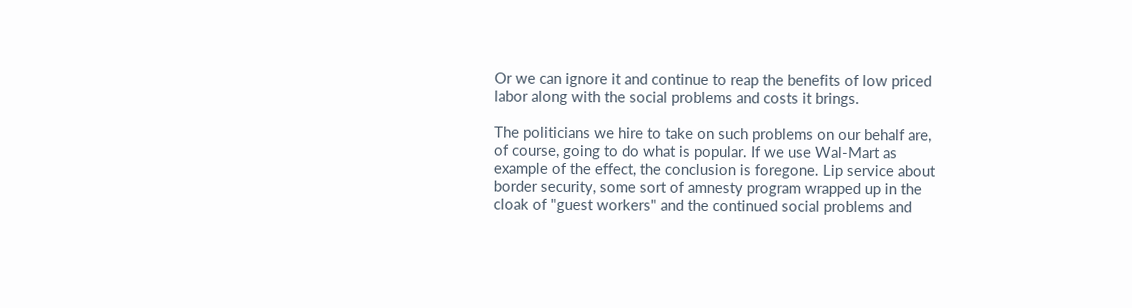Or we can ignore it and continue to reap the benefits of low priced labor along with the social problems and costs it brings.

The politicians we hire to take on such problems on our behalf are, of course, going to do what is popular. If we use Wal-Mart as example of the effect, the conclusion is foregone. Lip service about border security, some sort of amnesty program wrapped up in the cloak of "guest workers" and the continued social problems and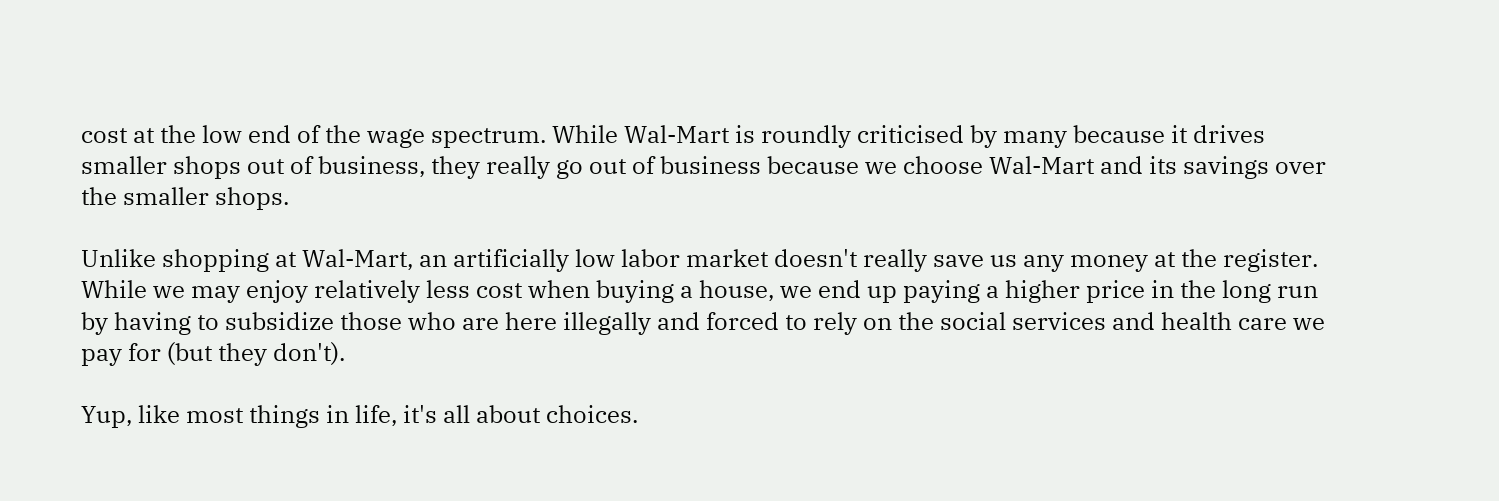cost at the low end of the wage spectrum. While Wal-Mart is roundly criticised by many because it drives smaller shops out of business, they really go out of business because we choose Wal-Mart and its savings over the smaller shops.

Unlike shopping at Wal-Mart, an artificially low labor market doesn't really save us any money at the register. While we may enjoy relatively less cost when buying a house, we end up paying a higher price in the long run by having to subsidize those who are here illegally and forced to rely on the social services and health care we pay for (but they don't).

Yup, like most things in life, it's all about choices.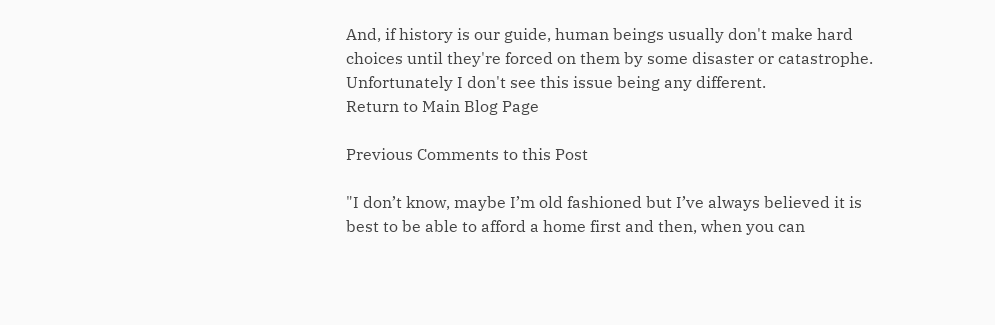And, if history is our guide, human beings usually don't make hard choices until they're forced on them by some disaster or catastrophe. Unfortunately I don't see this issue being any different.
Return to Main Blog Page

Previous Comments to this Post

"I don’t know, maybe I’m old fashioned but I’ve always believed it is best to be able to afford a home first and then, when you can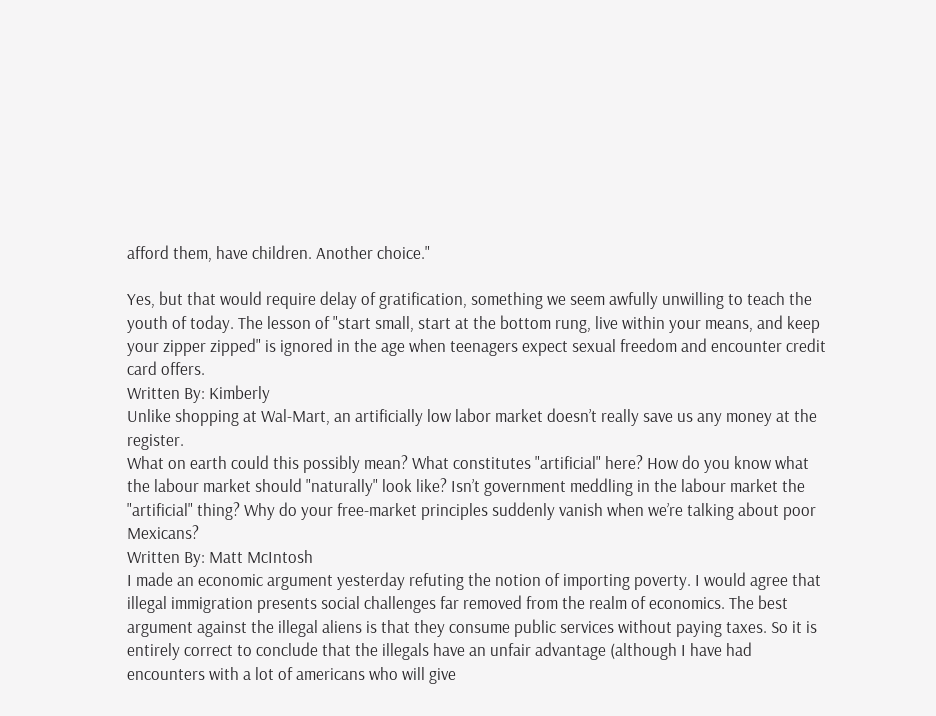afford them, have children. Another choice."

Yes, but that would require delay of gratification, something we seem awfully unwilling to teach the youth of today. The lesson of "start small, start at the bottom rung, live within your means, and keep your zipper zipped" is ignored in the age when teenagers expect sexual freedom and encounter credit card offers.
Written By: Kimberly
Unlike shopping at Wal-Mart, an artificially low labor market doesn’t really save us any money at the register.
What on earth could this possibly mean? What constitutes "artificial" here? How do you know what the labour market should "naturally" look like? Isn’t government meddling in the labour market the "artificial" thing? Why do your free-market principles suddenly vanish when we’re talking about poor Mexicans?
Written By: Matt McIntosh
I made an economic argument yesterday refuting the notion of importing poverty. I would agree that illegal immigration presents social challenges far removed from the realm of economics. The best argument against the illegal aliens is that they consume public services without paying taxes. So it is entirely correct to conclude that the illegals have an unfair advantage (although I have had encounters with a lot of americans who will give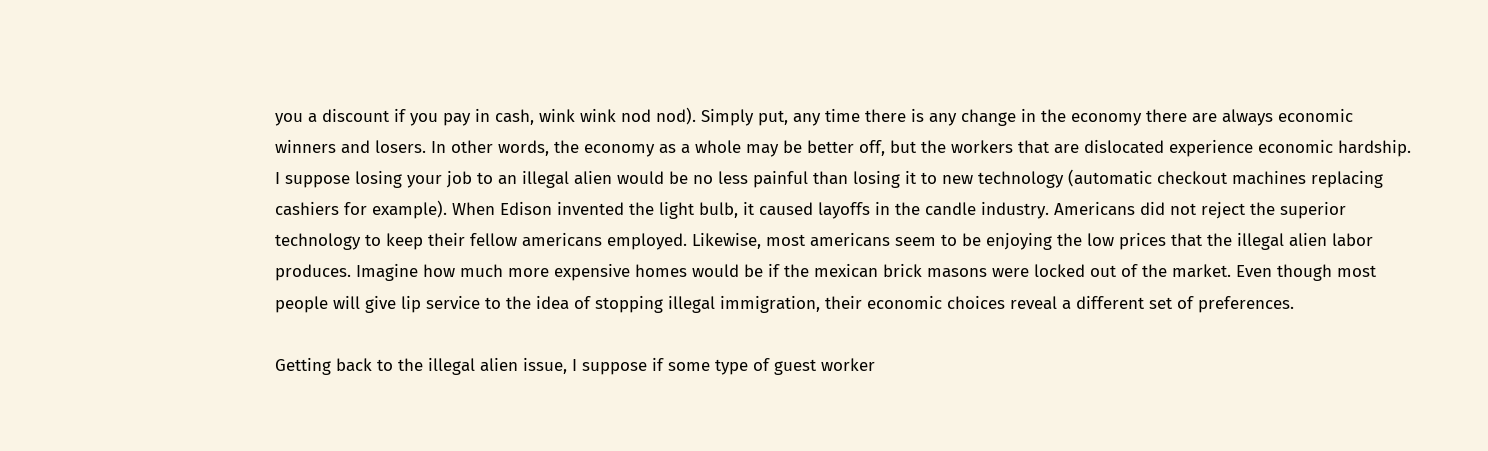you a discount if you pay in cash, wink wink nod nod). Simply put, any time there is any change in the economy there are always economic winners and losers. In other words, the economy as a whole may be better off, but the workers that are dislocated experience economic hardship. I suppose losing your job to an illegal alien would be no less painful than losing it to new technology (automatic checkout machines replacing cashiers for example). When Edison invented the light bulb, it caused layoffs in the candle industry. Americans did not reject the superior technology to keep their fellow americans employed. Likewise, most americans seem to be enjoying the low prices that the illegal alien labor produces. Imagine how much more expensive homes would be if the mexican brick masons were locked out of the market. Even though most people will give lip service to the idea of stopping illegal immigration, their economic choices reveal a different set of preferences.

Getting back to the illegal alien issue, I suppose if some type of guest worker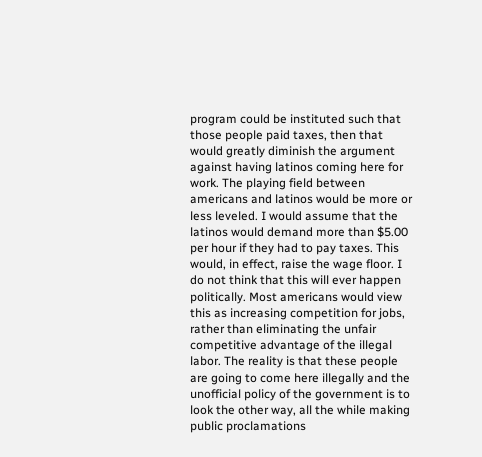program could be instituted such that those people paid taxes, then that would greatly diminish the argument against having latinos coming here for work. The playing field between americans and latinos would be more or less leveled. I would assume that the latinos would demand more than $5.00 per hour if they had to pay taxes. This would, in effect, raise the wage floor. I do not think that this will ever happen politically. Most americans would view this as increasing competition for jobs, rather than eliminating the unfair competitive advantage of the illegal labor. The reality is that these people are going to come here illegally and the unofficial policy of the government is to look the other way, all the while making public proclamations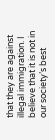that they are against illegal immigration. I believe that it is not in our society’s best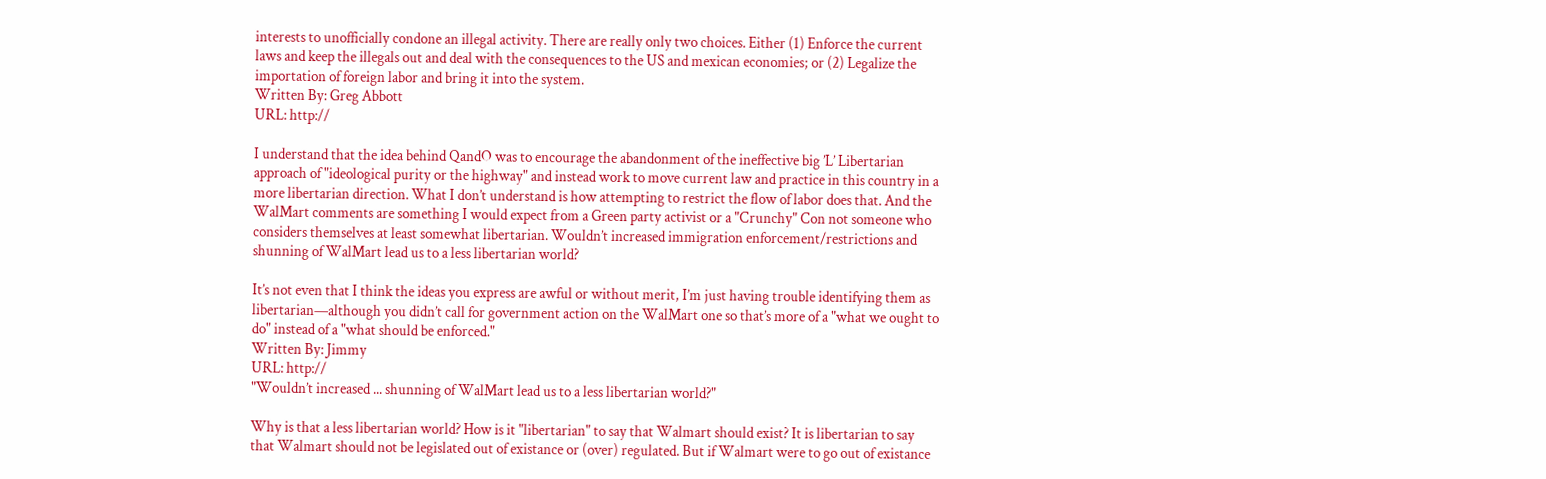interests to unofficially condone an illegal activity. There are really only two choices. Either (1) Enforce the current laws and keep the illegals out and deal with the consequences to the US and mexican economies; or (2) Legalize the importation of foreign labor and bring it into the system.
Written By: Greg Abbott
URL: http://

I understand that the idea behind QandO was to encourage the abandonment of the ineffective big ’L’ Libertarian approach of "ideological purity or the highway" and instead work to move current law and practice in this country in a more libertarian direction. What I don’t understand is how attempting to restrict the flow of labor does that. And the WalMart comments are something I would expect from a Green party activist or a "Crunchy" Con not someone who considers themselves at least somewhat libertarian. Wouldn’t increased immigration enforcement/restrictions and shunning of WalMart lead us to a less libertarian world?

It’s not even that I think the ideas you express are awful or without merit, I’m just having trouble identifying them as libertarian—although you didn’t call for government action on the WalMart one so that’s more of a "what we ought to do" instead of a "what should be enforced."
Written By: Jimmy
URL: http://
"Wouldn’t increased ... shunning of WalMart lead us to a less libertarian world?"

Why is that a less libertarian world? How is it "libertarian" to say that Walmart should exist? It is libertarian to say that Walmart should not be legislated out of existance or (over) regulated. But if Walmart were to go out of existance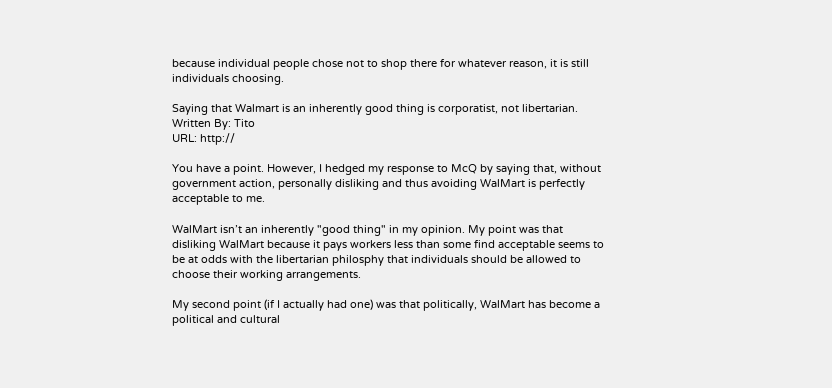because individual people chose not to shop there for whatever reason, it is still individuals choosing.

Saying that Walmart is an inherently good thing is corporatist, not libertarian.
Written By: Tito
URL: http://

You have a point. However, I hedged my response to McQ by saying that, without government action, personally disliking and thus avoiding WalMart is perfectly acceptable to me.

WalMart isn’t an inherently "good thing" in my opinion. My point was that disliking WalMart because it pays workers less than some find acceptable seems to be at odds with the libertarian philosphy that individuals should be allowed to choose their working arrangements.

My second point (if I actually had one) was that politically, WalMart has become a political and cultural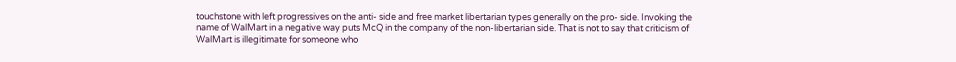touchstone with left progressives on the anti- side and free market libertarian types generally on the pro- side. Invoking the name of WalMart in a negative way puts McQ in the company of the non-libertarian side. That is not to say that criticism of WalMart is illegitimate for someone who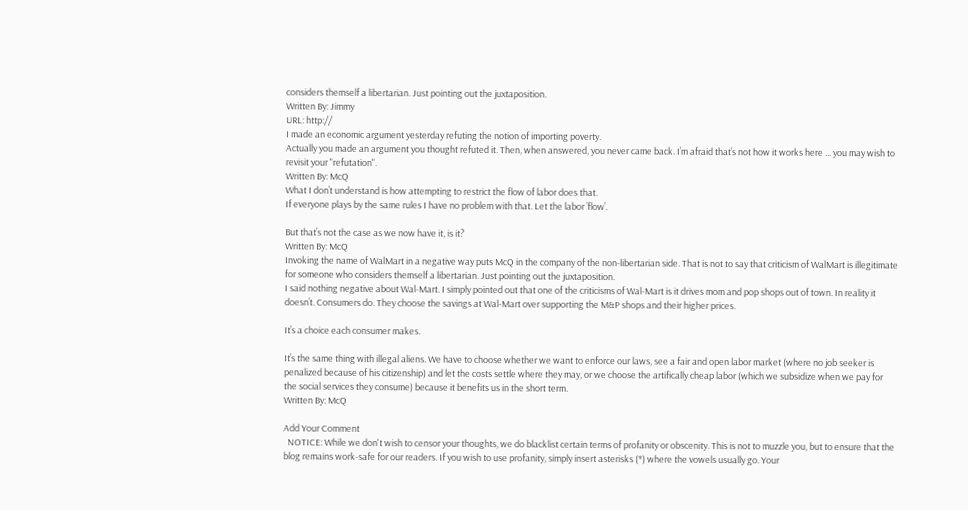considers themself a libertarian. Just pointing out the juxtaposition.
Written By: Jimmy
URL: http://
I made an economic argument yesterday refuting the notion of importing poverty.
Actually you made an argument you thought refuted it. Then, when answered, you never came back. I’m afraid that’s not how it works here ... you may wish to revisit your "refutation".
Written By: McQ
What I don’t understand is how attempting to restrict the flow of labor does that.
If everyone plays by the same rules I have no problem with that. Let the labor ’flow’.

But that’s not the case as we now have it, is it?
Written By: McQ
Invoking the name of WalMart in a negative way puts McQ in the company of the non-libertarian side. That is not to say that criticism of WalMart is illegitimate for someone who considers themself a libertarian. Just pointing out the juxtaposition.
I said nothing negative about Wal-Mart. I simply pointed out that one of the criticisms of Wal-Mart is it drives mom and pop shops out of town. In reality it doesn’t. Consumers do. They choose the savings at Wal-Mart over supporting the M&P shops and their higher prices.

It’s a choice each consumer makes.

It’s the same thing with illegal aliens. We have to choose whether we want to enforce our laws, see a fair and open labor market (where no job seeker is penalized because of his citizenship) and let the costs settle where they may, or we choose the artifically cheap labor (which we subsidize when we pay for the social services they consume) because it benefits us in the short term.
Written By: McQ

Add Your Comment
  NOTICE: While we don't wish to censor your thoughts, we do blacklist certain terms of profanity or obscenity. This is not to muzzle you, but to ensure that the blog remains work-safe for our readers. If you wish to use profanity, simply insert asterisks (*) where the vowels usually go. Your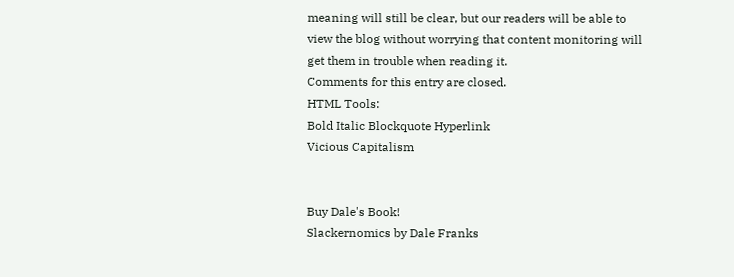meaning will still be clear, but our readers will be able to view the blog without worrying that content monitoring will get them in trouble when reading it.
Comments for this entry are closed.
HTML Tools:
Bold Italic Blockquote Hyperlink
Vicious Capitalism


Buy Dale's Book!
Slackernomics by Dale Franks